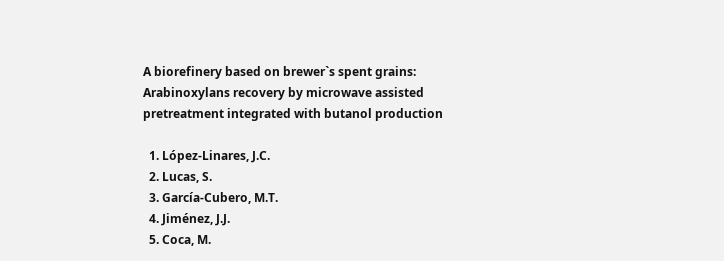A biorefinery based on brewer`s spent grains: Arabinoxylans recovery by microwave assisted pretreatment integrated with butanol production

  1. López-Linares, J.C.
  2. Lucas, S.
  3. García-Cubero, M.T.
  4. Jiménez, J.J.
  5. Coca, M.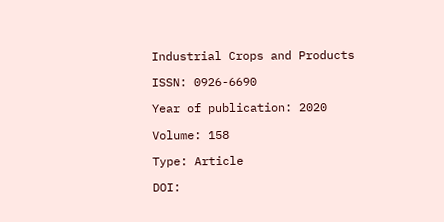Industrial Crops and Products

ISSN: 0926-6690

Year of publication: 2020

Volume: 158

Type: Article

DOI: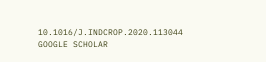10.1016/J.INDCROP.2020.113044 GOOGLE SCHOLAR